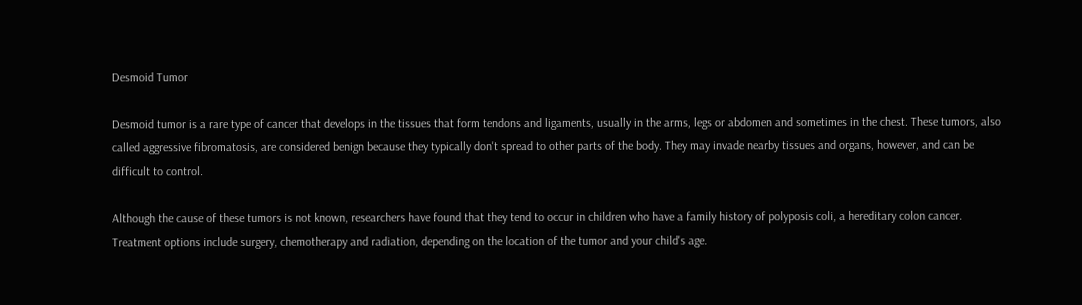Desmoid Tumor

Desmoid tumor is a rare type of cancer that develops in the tissues that form tendons and ligaments, usually in the arms, legs or abdomen and sometimes in the chest. These tumors, also called aggressive fibromatosis, are considered benign because they typically don't spread to other parts of the body. They may invade nearby tissues and organs, however, and can be difficult to control.

Although the cause of these tumors is not known, researchers have found that they tend to occur in children who have a family history of polyposis coli, a hereditary colon cancer. Treatment options include surgery, chemotherapy and radiation, depending on the location of the tumor and your child's age.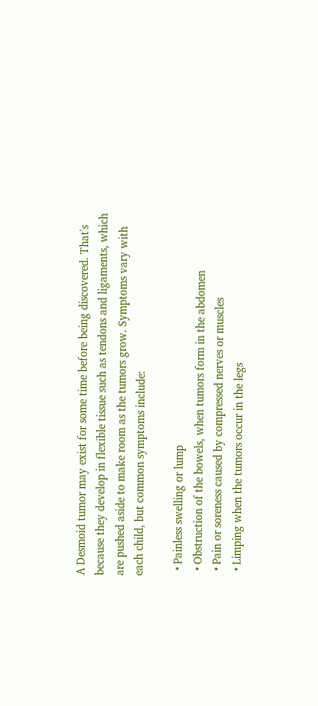A Desmoid tumor may exist for some time before being discovered. That's because they develop in flexible tissue such as tendons and ligaments, which are pushed aside to make room as the tumors grow. Symptoms vary with each child, but common symptoms include:

  • Painless swelling or lump
  • Obstruction of the bowels, when tumors form in the abdomen
  • Pain or soreness caused by compressed nerves or muscles
  • Limping when the tumors occur in the legs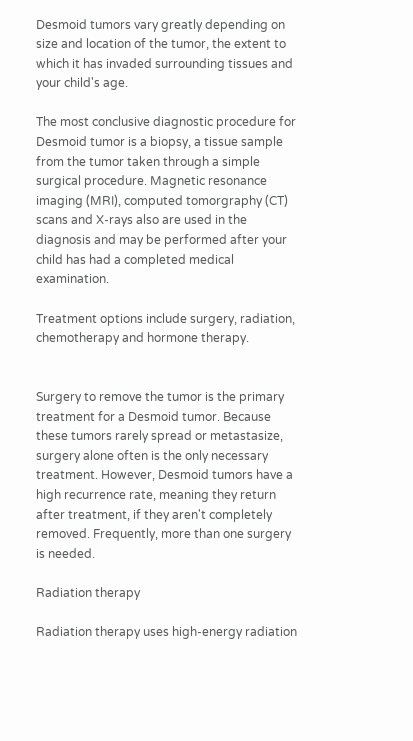Desmoid tumors vary greatly depending on size and location of the tumor, the extent to which it has invaded surrounding tissues and your child's age.

The most conclusive diagnostic procedure for Desmoid tumor is a biopsy, a tissue sample from the tumor taken through a simple surgical procedure. Magnetic resonance imaging (MRI), computed tomorgraphy (CT) scans and X-rays also are used in the diagnosis and may be performed after your child has had a completed medical examination.

Treatment options include surgery, radiation, chemotherapy and hormone therapy.


Surgery to remove the tumor is the primary treatment for a Desmoid tumor. Because these tumors rarely spread or metastasize, surgery alone often is the only necessary treatment. However, Desmoid tumors have a high recurrence rate, meaning they return after treatment, if they aren't completely removed. Frequently, more than one surgery is needed.

Radiation therapy

Radiation therapy uses high-energy radiation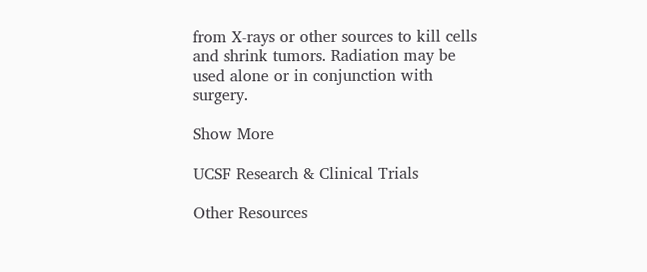from X-rays or other sources to kill cells and shrink tumors. Radiation may be used alone or in conjunction with surgery.

Show More

UCSF Research & Clinical Trials

Other Resources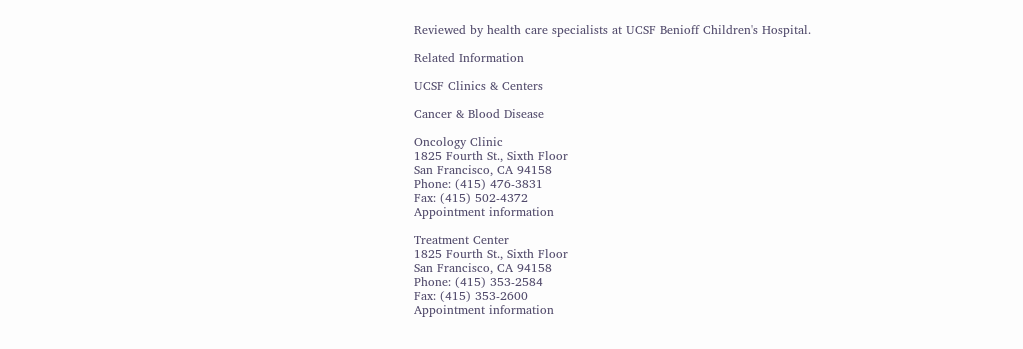Reviewed by health care specialists at UCSF Benioff Children's Hospital.

Related Information

UCSF Clinics & Centers

Cancer & Blood Disease

Oncology Clinic
1825 Fourth St., Sixth Floor
San Francisco, CA 94158
Phone: (415) 476-3831
Fax: (415) 502-4372
Appointment information

Treatment Center
1825 Fourth St., Sixth Floor
San Francisco, CA 94158
Phone: (415) 353-2584
Fax: (415) 353-2600
Appointment information